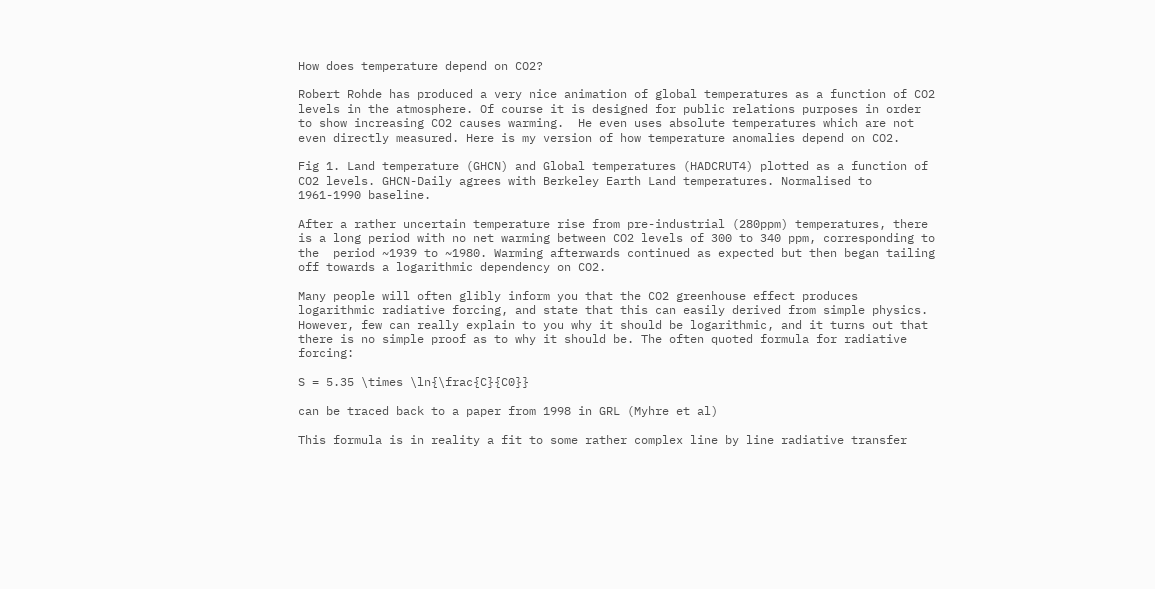How does temperature depend on CO2?

Robert Rohde has produced a very nice animation of global temperatures as a function of CO2 levels in the atmosphere. Of course it is designed for public relations purposes in order to show increasing CO2 causes warming.  He even uses absolute temperatures which are not even directly measured. Here is my version of how temperature anomalies depend on CO2.

Fig 1. Land temperature (GHCN) and Global temperatures (HADCRUT4) plotted as a function of CO2 levels. GHCN-Daily agrees with Berkeley Earth Land temperatures. Normalised to 1961-1990 baseline.

After a rather uncertain temperature rise from pre-industrial (280ppm) temperatures, there is a long period with no net warming between CO2 levels of 300 to 340 ppm, corresponding to the  period ~1939 to ~1980. Warming afterwards continued as expected but then began tailing off towards a logarithmic dependency on CO2.

Many people will often glibly inform you that the CO2 greenhouse effect produces logarithmic radiative forcing, and state that this can easily derived from simple physics. However, few can really explain to you why it should be logarithmic, and it turns out that there is no simple proof as to why it should be. The often quoted formula for radiative forcing:

S = 5.35 \times \ln{\frac{C}{C0}}

can be traced back to a paper from 1998 in GRL (Myhre et al)

This formula is in reality a fit to some rather complex line by line radiative transfer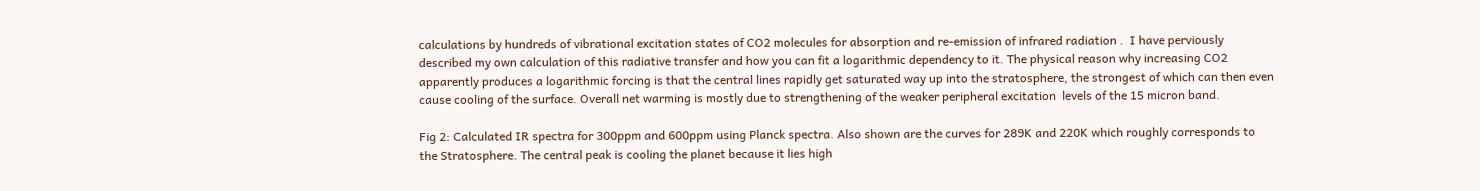calculations by hundreds of vibrational excitation states of CO2 molecules for absorption and re-emission of infrared radiation .  I have perviously described my own calculation of this radiative transfer and how you can fit a logarithmic dependency to it. The physical reason why increasing CO2 apparently produces a logarithmic forcing is that the central lines rapidly get saturated way up into the stratosphere, the strongest of which can then even cause cooling of the surface. Overall net warming is mostly due to strengthening of the weaker peripheral excitation  levels of the 15 micron band.

Fig 2: Calculated IR spectra for 300ppm and 600ppm using Planck spectra. Also shown are the curves for 289K and 220K which roughly corresponds to the Stratosphere. The central peak is cooling the planet because it lies high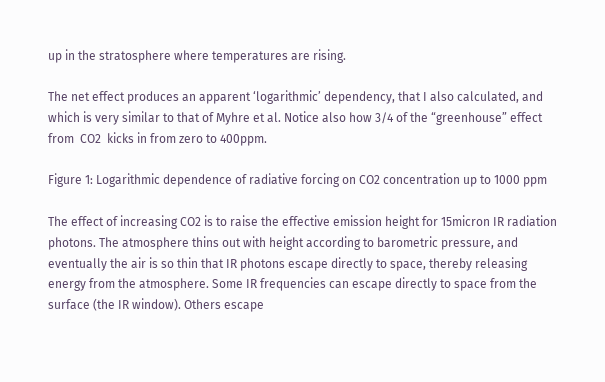up in the stratosphere where temperatures are rising.

The net effect produces an apparent ‘logarithmic’ dependency, that I also calculated, and which is very similar to that of Myhre et al. Notice also how 3/4 of the “greenhouse” effect from  CO2  kicks in from zero to 400ppm.

Figure 1: Logarithmic dependence of radiative forcing on CO2 concentration up to 1000 ppm

The effect of increasing CO2 is to raise the effective emission height for 15micron IR radiation photons. The atmosphere thins out with height according to barometric pressure, and eventually the air is so thin that IR photons escape directly to space, thereby releasing energy from the atmosphere. Some IR frequencies can escape directly to space from the surface (the IR window). Others escape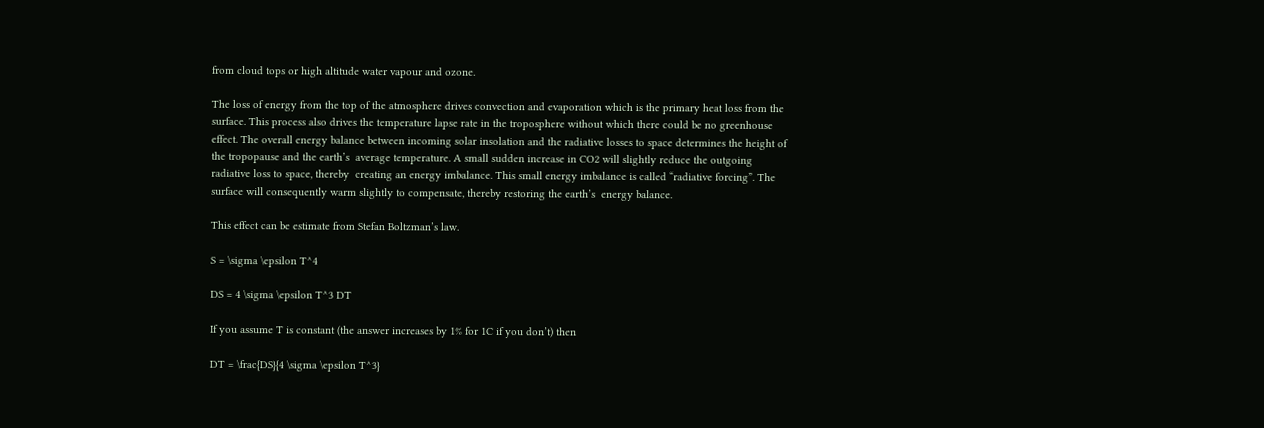from cloud tops or high altitude water vapour and ozone.

The loss of energy from the top of the atmosphere drives convection and evaporation which is the primary heat loss from the surface. This process also drives the temperature lapse rate in the troposphere without which there could be no greenhouse effect. The overall energy balance between incoming solar insolation and the radiative losses to space determines the height of the tropopause and the earth’s  average temperature. A small sudden increase in CO2 will slightly reduce the outgoing radiative loss to space, thereby  creating an energy imbalance. This small energy imbalance is called “radiative forcing”. The surface will consequently warm slightly to compensate, thereby restoring the earth’s  energy balance.

This effect can be estimate from Stefan Boltzman’s law.

S = \sigma \epsilon T^4

DS = 4 \sigma \epsilon T^3 DT

If you assume T is constant (the answer increases by 1% for 1C if you don’t) then

DT = \frac{DS}{4 \sigma \epsilon T^3}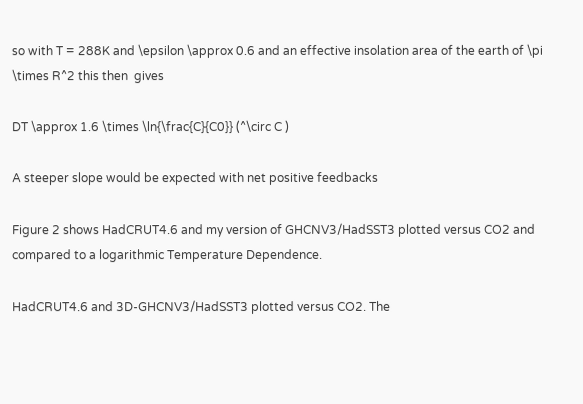so with T = 288K and \epsilon \approx 0.6 and an effective insolation area of the earth of \pi \times R^2 this then  gives

DT \approx 1.6 \times \ln{\frac{C}{C0}} (^\circ C )

A steeper slope would be expected with net positive feedbacks

Figure 2 shows HadCRUT4.6 and my version of GHCNV3/HadSST3 plotted versus CO2 and compared to a logarithmic Temperature Dependence.

HadCRUT4.6 and 3D-GHCNV3/HadSST3 plotted versus CO2. The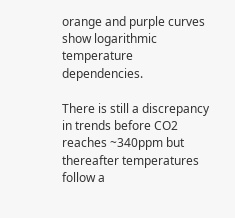orange and purple curves show logarithmic temperature dependencies.

There is still a discrepancy in trends before CO2 reaches ~340ppm but thereafter temperatures follow a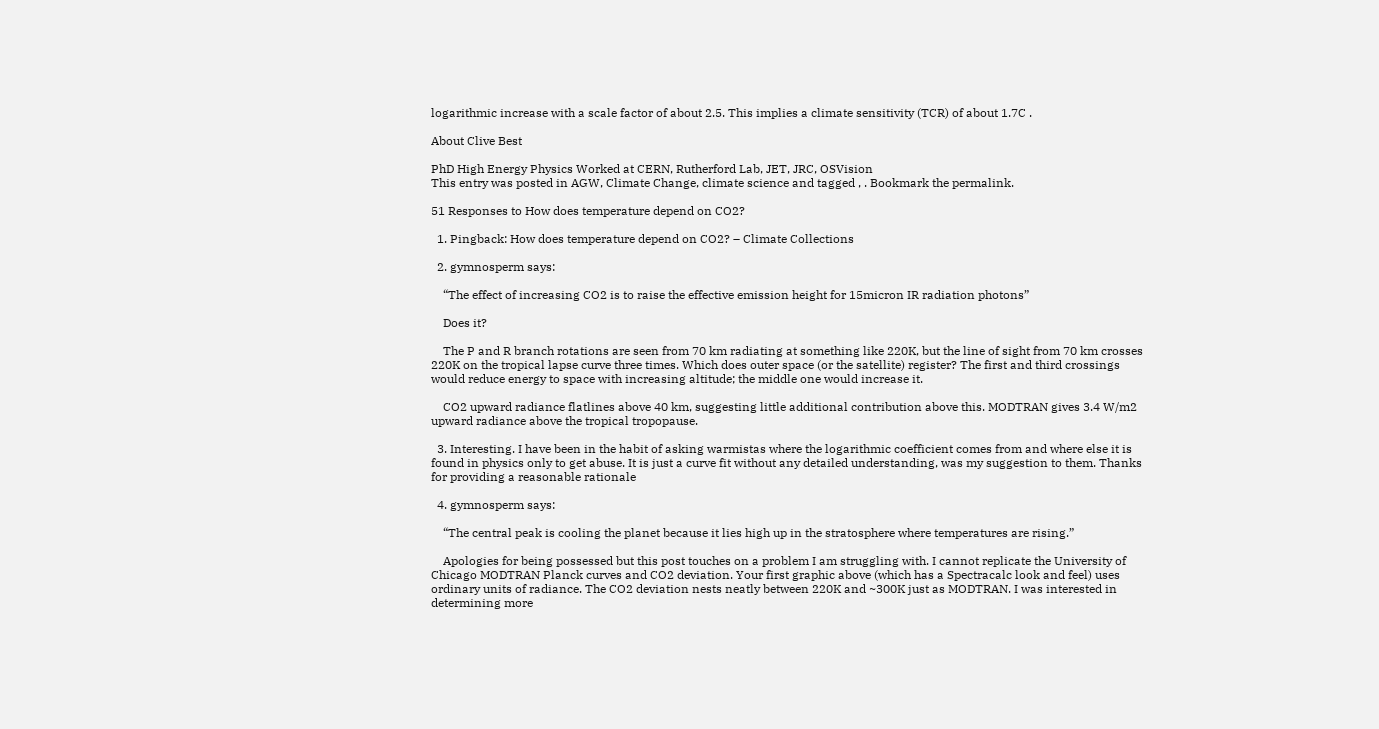logarithmic increase with a scale factor of about 2.5. This implies a climate sensitivity (TCR) of about 1.7C .

About Clive Best

PhD High Energy Physics Worked at CERN, Rutherford Lab, JET, JRC, OSVision
This entry was posted in AGW, Climate Change, climate science and tagged , . Bookmark the permalink.

51 Responses to How does temperature depend on CO2?

  1. Pingback: How does temperature depend on CO2? – Climate Collections

  2. gymnosperm says:

    “The effect of increasing CO2 is to raise the effective emission height for 15micron IR radiation photons”

    Does it?

    The P and R branch rotations are seen from 70 km radiating at something like 220K, but the line of sight from 70 km crosses 220K on the tropical lapse curve three times. Which does outer space (or the satellite) register? The first and third crossings would reduce energy to space with increasing altitude; the middle one would increase it.

    CO2 upward radiance flatlines above 40 km, suggesting little additional contribution above this. MODTRAN gives 3.4 W/m2 upward radiance above the tropical tropopause.

  3. Interesting. I have been in the habit of asking warmistas where the logarithmic coefficient comes from and where else it is found in physics only to get abuse. It is just a curve fit without any detailed understanding, was my suggestion to them. Thanks for providing a reasonable rationale

  4. gymnosperm says:

    “The central peak is cooling the planet because it lies high up in the stratosphere where temperatures are rising.”

    Apologies for being possessed but this post touches on a problem I am struggling with. I cannot replicate the University of Chicago MODTRAN Planck curves and CO2 deviation. Your first graphic above (which has a Spectracalc look and feel) uses ordinary units of radiance. The CO2 deviation nests neatly between 220K and ~300K just as MODTRAN. I was interested in determining more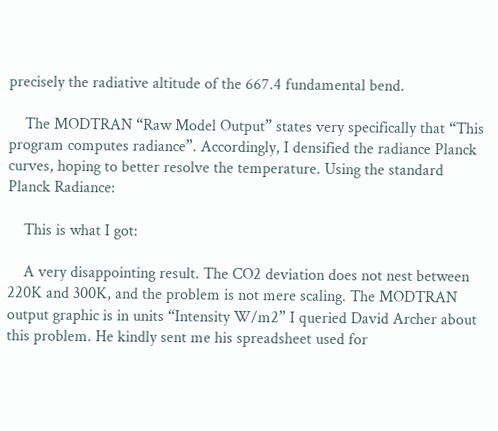precisely the radiative altitude of the 667.4 fundamental bend.

    The MODTRAN “Raw Model Output” states very specifically that “This program computes radiance”. Accordingly, I densified the radiance Planck curves, hoping to better resolve the temperature. Using the standard Planck Radiance:

    This is what I got:

    A very disappointing result. The CO2 deviation does not nest between 220K and 300K, and the problem is not mere scaling. The MODTRAN output graphic is in units “Intensity W/m2” I queried David Archer about this problem. He kindly sent me his spreadsheet used for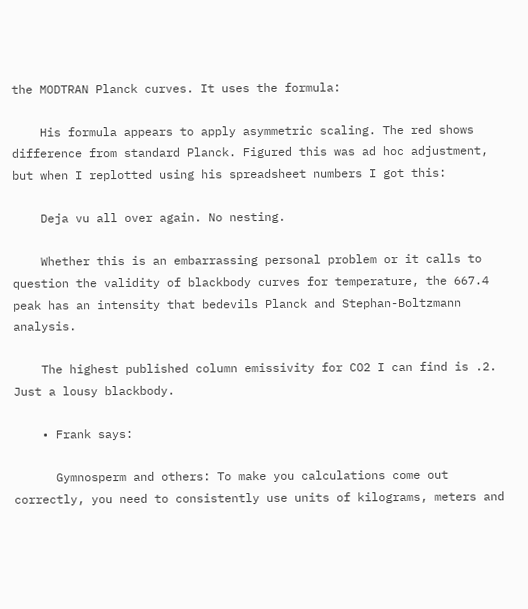the MODTRAN Planck curves. It uses the formula:

    His formula appears to apply asymmetric scaling. The red shows difference from standard Planck. Figured this was ad hoc adjustment, but when I replotted using his spreadsheet numbers I got this:

    Deja vu all over again. No nesting.

    Whether this is an embarrassing personal problem or it calls to question the validity of blackbody curves for temperature, the 667.4 peak has an intensity that bedevils Planck and Stephan-Boltzmann analysis.

    The highest published column emissivity for CO2 I can find is .2. Just a lousy blackbody.

    • Frank says:

      Gymnosperm and others: To make you calculations come out correctly, you need to consistently use units of kilograms, meters and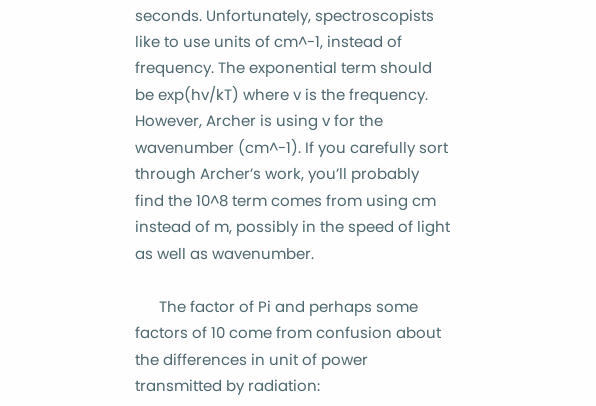seconds. Unfortunately, spectroscopists like to use units of cm^-1, instead of frequency. The exponential term should be exp(hv/kT) where v is the frequency. However, Archer is using v for the wavenumber (cm^-1). If you carefully sort through Archer’s work, you’ll probably find the 10^8 term comes from using cm instead of m, possibly in the speed of light as well as wavenumber.

      The factor of Pi and perhaps some factors of 10 come from confusion about the differences in unit of power transmitted by radiation: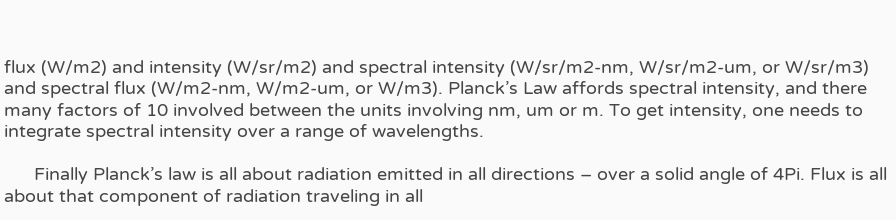flux (W/m2) and intensity (W/sr/m2) and spectral intensity (W/sr/m2-nm, W/sr/m2-um, or W/sr/m3) and spectral flux (W/m2-nm, W/m2-um, or W/m3). Planck’s Law affords spectral intensity, and there many factors of 10 involved between the units involving nm, um or m. To get intensity, one needs to integrate spectral intensity over a range of wavelengths.

      Finally Planck’s law is all about radiation emitted in all directions – over a solid angle of 4Pi. Flux is all about that component of radiation traveling in all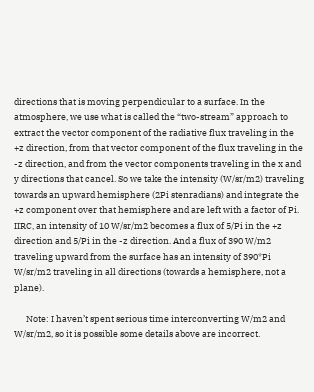directions that is moving perpendicular to a surface. In the atmosphere, we use what is called the “two-stream” approach to extract the vector component of the radiative flux traveling in the +z direction, from that vector component of the flux traveling in the -z direction, and from the vector components traveling in the x and y directions that cancel. So we take the intensity (W/sr/m2) traveling towards an upward hemisphere (2Pi stenradians) and integrate the +z component over that hemisphere and are left with a factor of Pi. IIRC, an intensity of 10 W/sr/m2 becomes a flux of 5/Pi in the +z direction and 5/Pi in the -z direction. And a flux of 390 W/m2 traveling upward from the surface has an intensity of 390*Pi W/sr/m2 traveling in all directions (towards a hemisphere, not a plane).

      Note: I haven’t spent serious time interconverting W/m2 and W/sr/m2, so it is possible some details above are incorrect.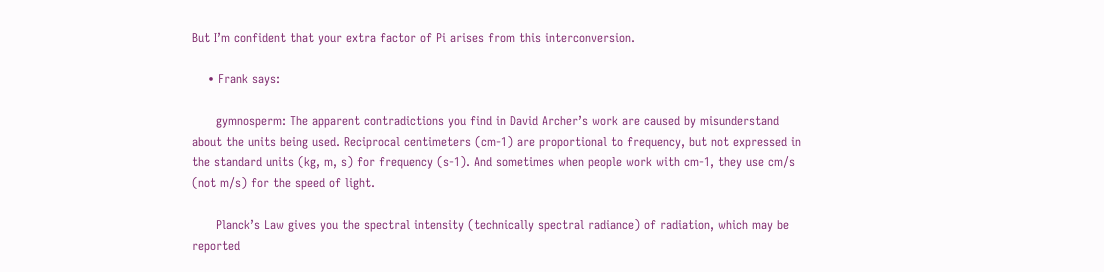But I’m confident that your extra factor of Pi arises from this interconversion.

    • Frank says:

      gymnosperm: The apparent contradictions you find in David Archer’s work are caused by misunderstand about the units being used. Reciprocal centimeters (cm-1) are proportional to frequency, but not expressed in the standard units (kg, m, s) for frequency (s-1). And sometimes when people work with cm-1, they use cm/s (not m/s) for the speed of light.

      Planck’s Law gives you the spectral intensity (technically spectral radiance) of radiation, which may be reported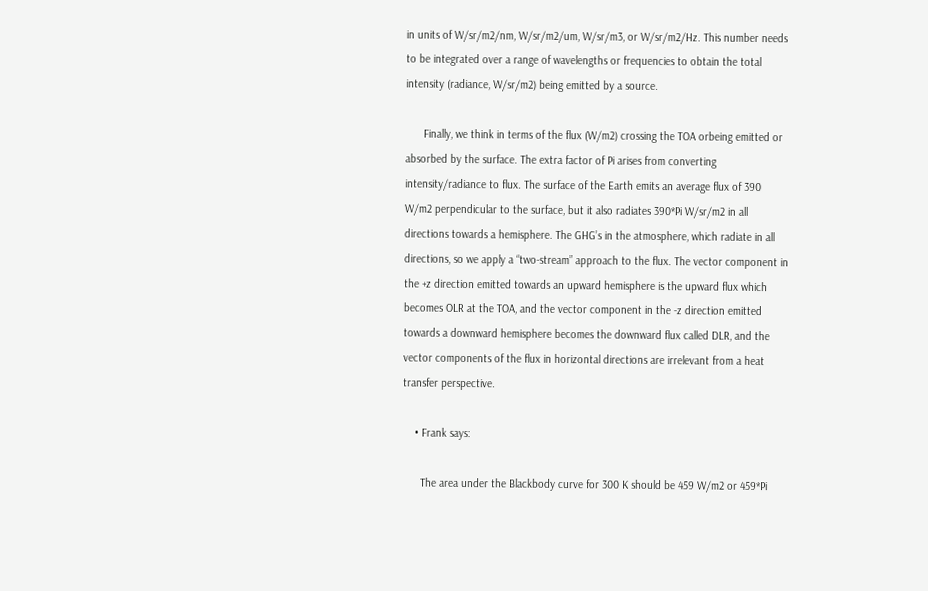in units of W/sr/m2/nm, W/sr/m2/um, W/sr/m3, or W/sr/m2/Hz. This number needs to be integrated over a range of wavelengths or frequencies to obtain the total intensity (radiance, W/sr/m2) being emitted by a source.

      Finally, we think in terms of the flux (W/m2) crossing the TOA orbeing emitted or absorbed by the surface. The extra factor of Pi arises from converting intensity/radiance to flux. The surface of the Earth emits an average flux of 390 W/m2 perpendicular to the surface, but it also radiates 390*Pi W/sr/m2 in all directions towards a hemisphere. The GHG’s in the atmosphere, which radiate in all directions, so we apply a “two-stream” approach to the flux. The vector component in the +z direction emitted towards an upward hemisphere is the upward flux which becomes OLR at the TOA, and the vector component in the -z direction emitted towards a downward hemisphere becomes the downward flux called DLR, and the vector components of the flux in horizontal directions are irrelevant from a heat transfer perspective.

    • Frank says:

      The area under the Blackbody curve for 300 K should be 459 W/m2 or 459*Pi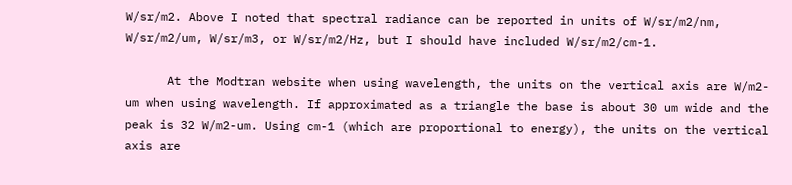W/sr/m2. Above I noted that spectral radiance can be reported in units of W/sr/m2/nm, W/sr/m2/um, W/sr/m3, or W/sr/m2/Hz, but I should have included W/sr/m2/cm-1.

      At the Modtran website when using wavelength, the units on the vertical axis are W/m2-um when using wavelength. If approximated as a triangle the base is about 30 um wide and the peak is 32 W/m2-um. Using cm-1 (which are proportional to energy), the units on the vertical axis are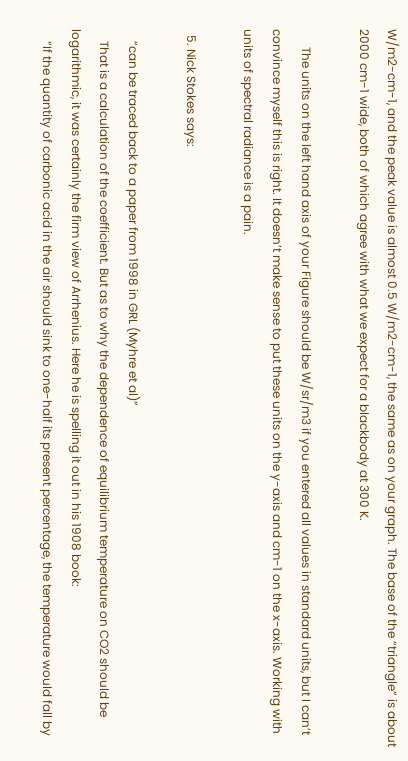W/m2-cm-1, and the peak value is almost 0.5 W/m2-cm-1, the same as on your graph. The base of the “triangle” is about 2000 cm-1 wide, both of which agree with what we expect for a blackbody at 300 K.

      The units on the left hand axis of your Figure should be W/sr/m3 if you entered all values in standard units, but I can’t convince myself this is right. It doesn’t make sense to put these units on the y-axis and cm-1 on the x-axis. Working with units of spectral radiance is a pain.

  5. Nick Stokes says:

    “can be traced back to a paper from 1998 in GRL (Myhre et al)”
    That is a calculation of the coefficient. But as to why the dependence of equilibrium temperature on CO2 should be logarithmic, it was certainly the firm view of Arrhenius. Here he is spelling it out in his 1908 book:
    “If the quantity of carbonic acid in the air should sink to one-half its present percentage, the temperature would fall by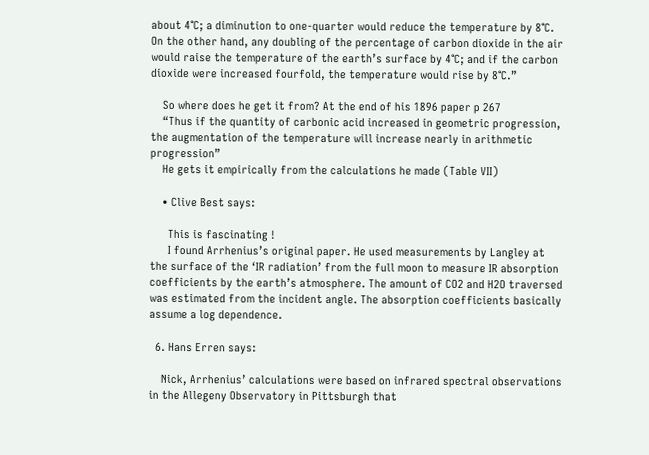about 4°C; a diminution to one-quarter would reduce the temperature by 8°C. On the other hand, any doubling of the percentage of carbon dioxide in the air would raise the temperature of the earth’s surface by 4°C; and if the carbon dioxide were increased fourfold, the temperature would rise by 8°C.”

    So where does he get it from? At the end of his 1896 paper p 267
    “Thus if the quantity of carbonic acid increased in geometric progression, the augmentation of the temperature will increase nearly in arithmetic progression”
    He gets it empirically from the calculations he made (Table VII)

    • Clive Best says:

      This is fascinating !
      I found Arrhenius’s original paper. He used measurements by Langley at the surface of the ‘IR radiation’ from the full moon to measure IR absorption coefficients by the earth’s atmosphere. The amount of CO2 and H2O traversed was estimated from the incident angle. The absorption coefficients basically assume a log dependence.

  6. Hans Erren says:

    Nick, Arrhenius’ calculations were based on infrared spectral observations in the Allegeny Observatory in Pittsburgh that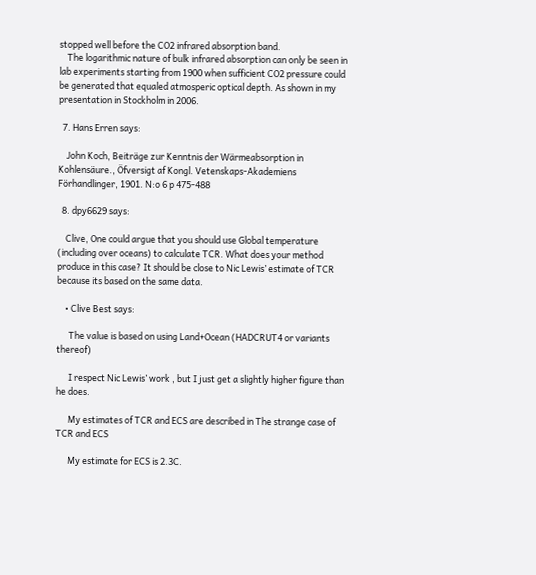stopped well before the CO2 infrared absorption band.
    The logarithmic nature of bulk infrared absorption can only be seen in lab experiments starting from 1900 when sufficient CO2 pressure could be generated that equaled atmosperic optical depth. As shown in my presentation in Stockholm in 2006.

  7. Hans Erren says:

    John Koch, Beiträge zur Kenntnis der Wärmeabsorption in Kohlensäure., Öfversigt af Kongl. Vetenskaps-Akademiens Förhandlinger, 1901. N:o 6 p 475-488

  8. dpy6629 says:

    Clive, One could argue that you should use Global temperature (including over oceans) to calculate TCR. What does your method produce in this case? It should be close to Nic Lewis’ estimate of TCR because its based on the same data.

    • Clive Best says:

      The value is based on using Land+Ocean (HADCRUT4 or variants thereof)

      I respect Nic Lewis’ work , but I just get a slightly higher figure than he does.

      My estimates of TCR and ECS are described in The strange case of TCR and ECS

      My estimate for ECS is 2.3C.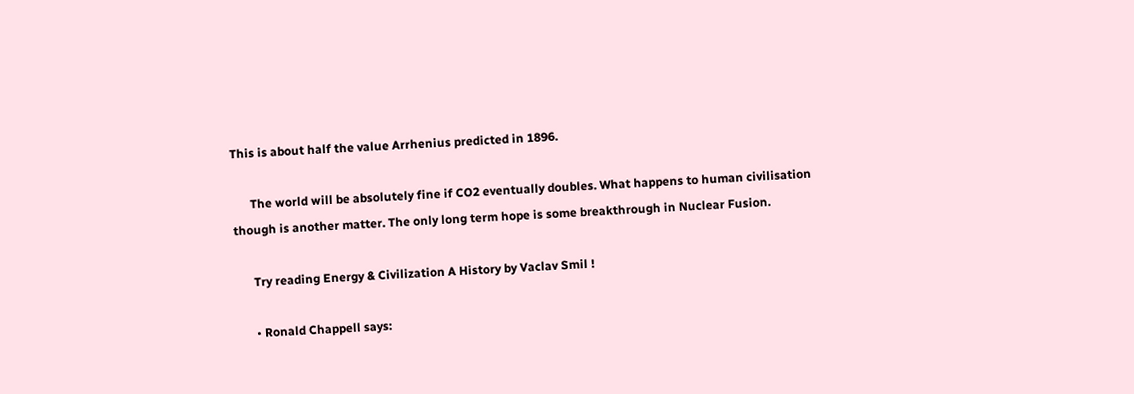This is about half the value Arrhenius predicted in 1896.

      The world will be absolutely fine if CO2 eventually doubles. What happens to human civilisation though is another matter. The only long term hope is some breakthrough in Nuclear Fusion.

      Try reading Energy & Civilization A History by Vaclav Smil !

      • Ronald Chappell says: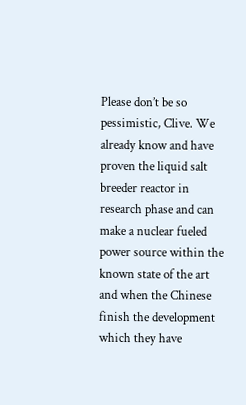Please don’t be so pessimistic, Clive. We already know and have proven the liquid salt breeder reactor in research phase and can make a nuclear fueled power source within the known state of the art and when the Chinese finish the development which they have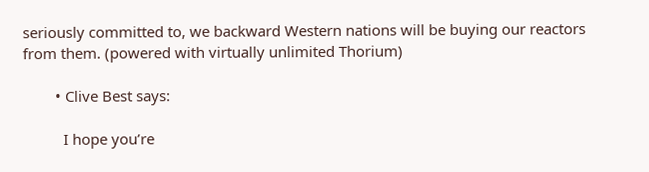seriously committed to, we backward Western nations will be buying our reactors from them. (powered with virtually unlimited Thorium)

        • Clive Best says:

          I hope you’re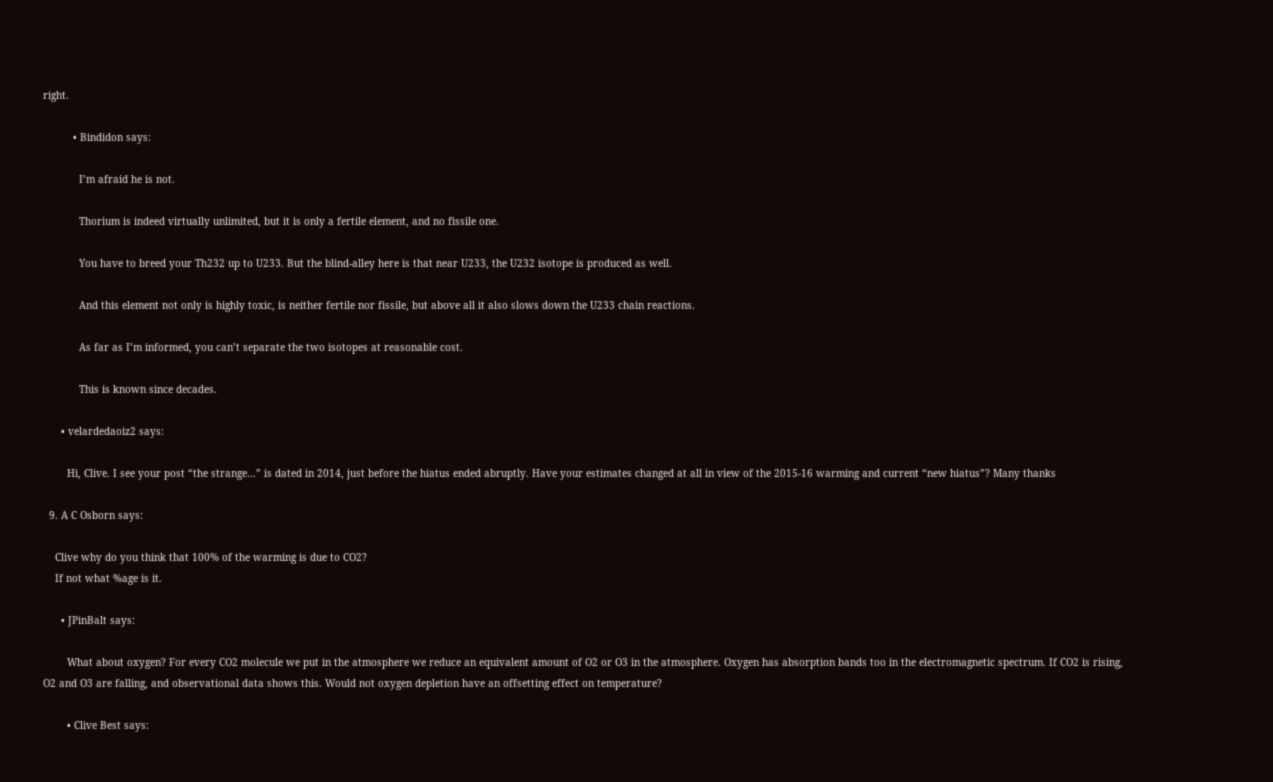right.

          • Bindidon says:

            I’m afraid he is not.

            Thorium is indeed virtually unlimited, but it is only a fertile element, and no fissile one.

            You have to breed your Th232 up to U233. But the blind-alley here is that near U233, the U232 isotope is produced as well.

            And this element not only is highly toxic, is neither fertile nor fissile, but above all it also slows down the U233 chain reactions.

            As far as I’m informed, you can’t separate the two isotopes at reasonable cost.

            This is known since decades.

      • velardedaoiz2 says:

        Hi, Clive. I see your post “the strange…” is dated in 2014, just before the hiatus ended abruptly. Have your estimates changed at all in view of the 2015-16 warming and current “new hiatus”? Many thanks

  9. A C Osborn says:

    Clive why do you think that 100% of the warming is due to CO2?
    If not what %age is it.

      • JPinBalt says:

        What about oxygen? For every CO2 molecule we put in the atmosphere we reduce an equivalent amount of O2 or O3 in the atmosphere. Oxygen has absorption bands too in the electromagnetic spectrum. If CO2 is rising, O2 and O3 are falling, and observational data shows this. Would not oxygen depletion have an offsetting effect on temperature?

        • Clive Best says: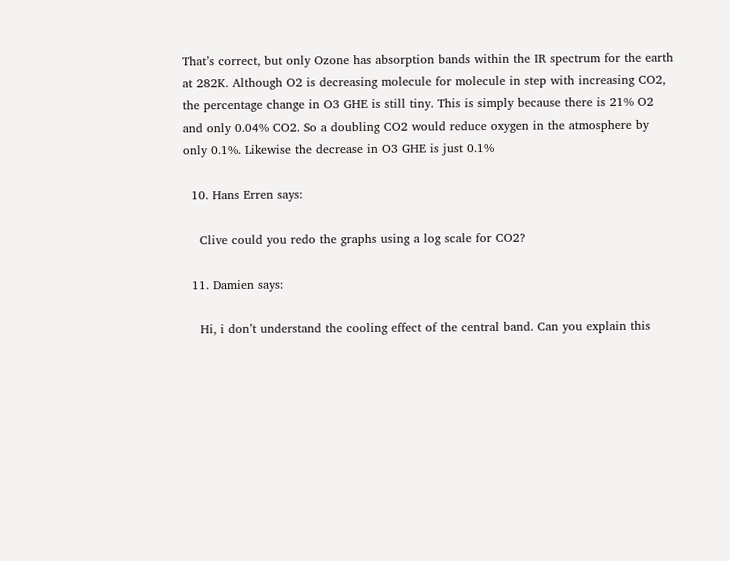That’s correct, but only Ozone has absorption bands within the IR spectrum for the earth at 282K. Although O2 is decreasing molecule for molecule in step with increasing CO2, the percentage change in O3 GHE is still tiny. This is simply because there is 21% O2 and only 0.04% CO2. So a doubling CO2 would reduce oxygen in the atmosphere by only 0.1%. Likewise the decrease in O3 GHE is just 0.1%

  10. Hans Erren says:

    Clive could you redo the graphs using a log scale for CO2?

  11. Damien says:

    Hi, i don’t understand the cooling effect of the central band. Can you explain this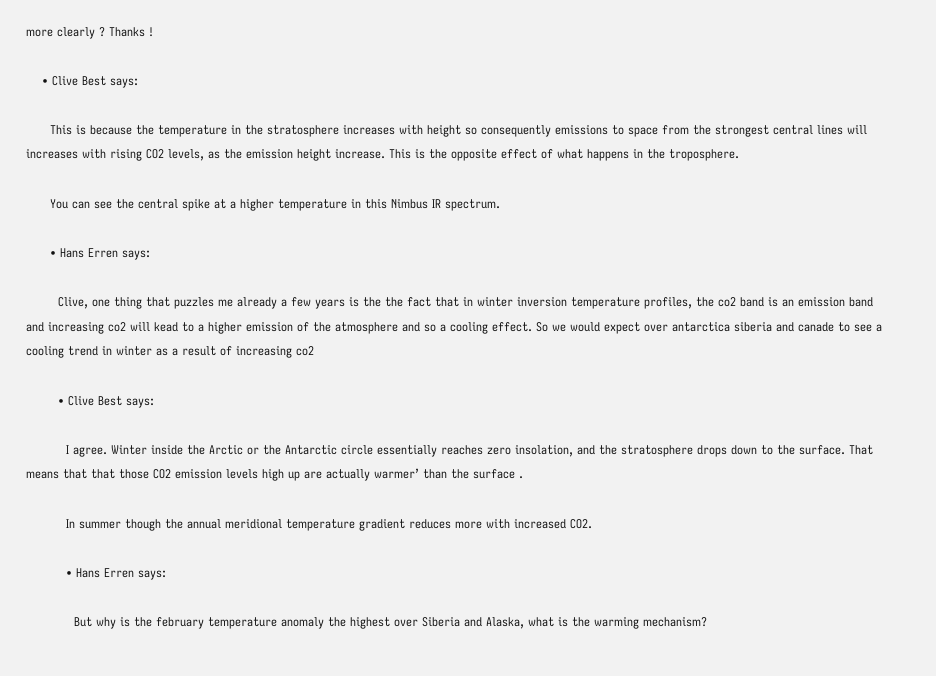more clearly ? Thanks !

    • Clive Best says:

      This is because the temperature in the stratosphere increases with height so consequently emissions to space from the strongest central lines will increases with rising CO2 levels, as the emission height increase. This is the opposite effect of what happens in the troposphere.

      You can see the central spike at a higher temperature in this Nimbus IR spectrum.

      • Hans Erren says:

        Clive, one thing that puzzles me already a few years is the the fact that in winter inversion temperature profiles, the co2 band is an emission band and increasing co2 will kead to a higher emission of the atmosphere and so a cooling effect. So we would expect over antarctica siberia and canade to see a cooling trend in winter as a result of increasing co2

        • Clive Best says:

          I agree. Winter inside the Arctic or the Antarctic circle essentially reaches zero insolation, and the stratosphere drops down to the surface. That means that that those CO2 emission levels high up are actually warmer’ than the surface .

          In summer though the annual meridional temperature gradient reduces more with increased CO2.

          • Hans Erren says:

            But why is the february temperature anomaly the highest over Siberia and Alaska, what is the warming mechanism?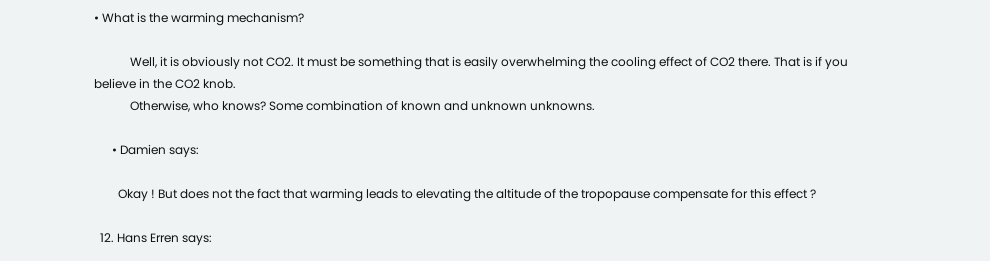• What is the warming mechanism?

            Well, it is obviously not CO2. It must be something that is easily overwhelming the cooling effect of CO2 there. That is if you believe in the CO2 knob.
            Otherwise, who knows? Some combination of known and unknown unknowns.

      • Damien says:

        Okay ! But does not the fact that warming leads to elevating the altitude of the tropopause compensate for this effect ?

  12. Hans Erren says: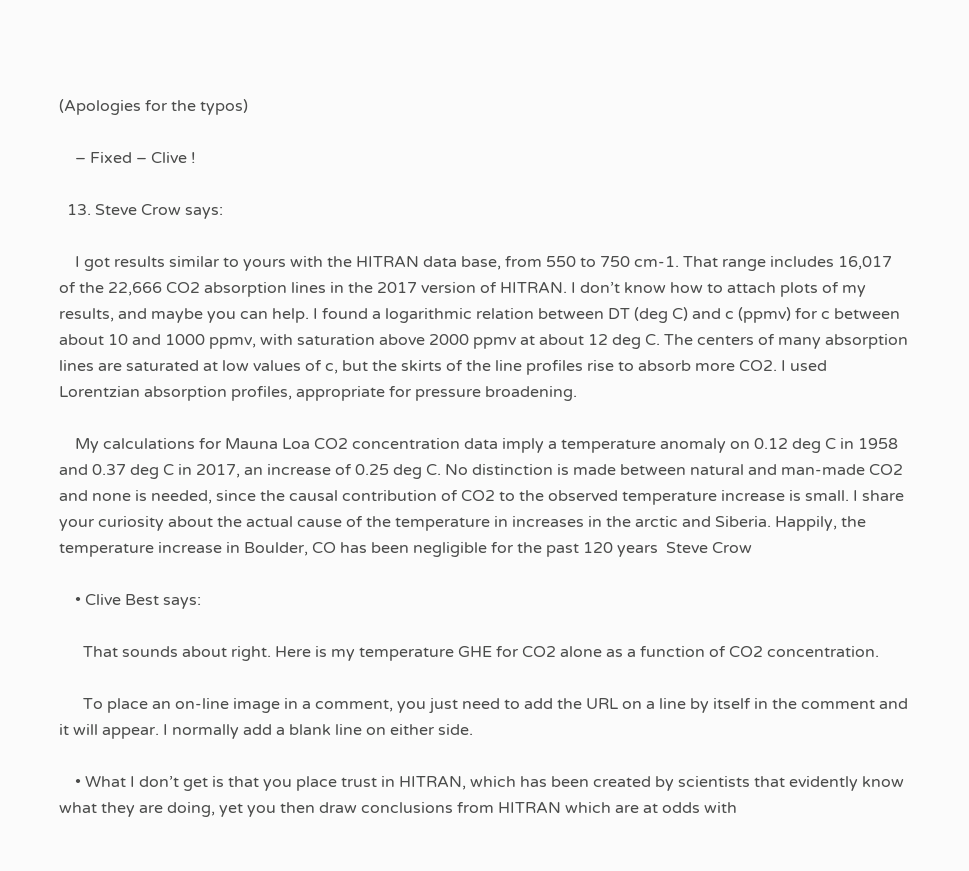(Apologies for the typos)

    – Fixed – Clive !

  13. Steve Crow says:

    I got results similar to yours with the HITRAN data base, from 550 to 750 cm-1. That range includes 16,017 of the 22,666 CO2 absorption lines in the 2017 version of HITRAN. I don’t know how to attach plots of my results, and maybe you can help. I found a logarithmic relation between DT (deg C) and c (ppmv) for c between about 10 and 1000 ppmv, with saturation above 2000 ppmv at about 12 deg C. The centers of many absorption lines are saturated at low values of c, but the skirts of the line profiles rise to absorb more CO2. I used Lorentzian absorption profiles, appropriate for pressure broadening.

    My calculations for Mauna Loa CO2 concentration data imply a temperature anomaly on 0.12 deg C in 1958 and 0.37 deg C in 2017, an increase of 0.25 deg C. No distinction is made between natural and man-made CO2 and none is needed, since the causal contribution of CO2 to the observed temperature increase is small. I share your curiosity about the actual cause of the temperature in increases in the arctic and Siberia. Happily, the temperature increase in Boulder, CO has been negligible for the past 120 years  Steve Crow

    • Clive Best says:

      That sounds about right. Here is my temperature GHE for CO2 alone as a function of CO2 concentration.

      To place an on-line image in a comment, you just need to add the URL on a line by itself in the comment and it will appear. I normally add a blank line on either side.

    • What I don’t get is that you place trust in HITRAN, which has been created by scientists that evidently know what they are doing, yet you then draw conclusions from HITRAN which are at odds with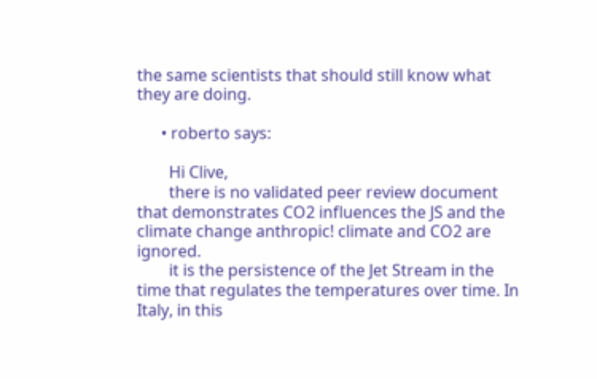the same scientists that should still know what they are doing.

      • roberto says:

        Hi Clive,
        there is no validated peer review document that demonstrates CO2 influences the JS and the climate change anthropic! climate and CO2 are ignored.
        it is the persistence of the Jet Stream in the time that regulates the temperatures over time. In Italy, in this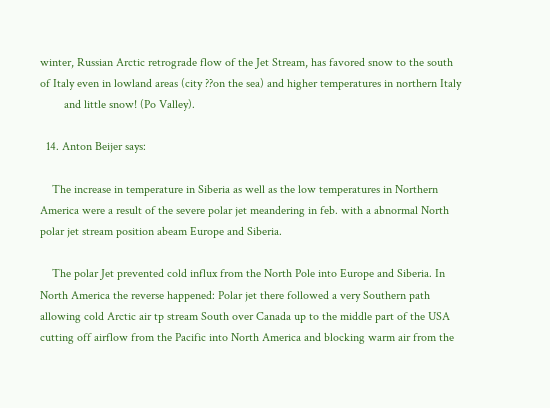winter, Russian Arctic retrograde flow of the Jet Stream, has favored snow to the south of Italy even in lowland areas (city ??on the sea) and higher temperatures in northern Italy
        and little snow! (Po Valley).

  14. Anton Beijer says:

    The increase in temperature in Siberia as well as the low temperatures in Northern America were a result of the severe polar jet meandering in feb. with a abnormal North polar jet stream position abeam Europe and Siberia.

    The polar Jet prevented cold influx from the North Pole into Europe and Siberia. In North America the reverse happened: Polar jet there followed a very Southern path allowing cold Arctic air tp stream South over Canada up to the middle part of the USA cutting off airflow from the Pacific into North America and blocking warm air from the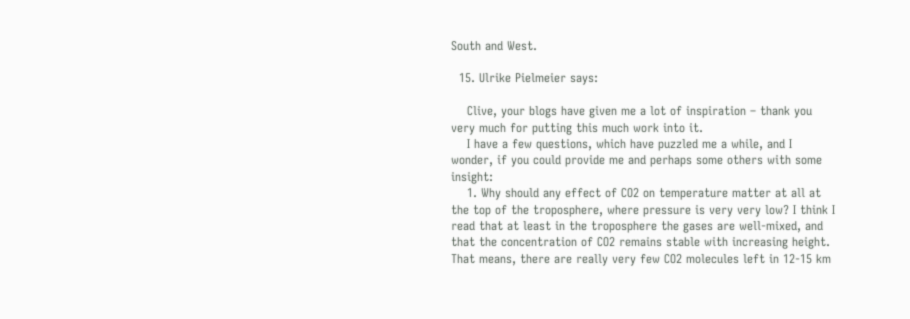South and West.

  15. Ulrike Pielmeier says:

    Clive, your blogs have given me a lot of inspiration – thank you very much for putting this much work into it.
    I have a few questions, which have puzzled me a while, and I wonder, if you could provide me and perhaps some others with some insight:
    1. Why should any effect of CO2 on temperature matter at all at the top of the troposphere, where pressure is very very low? I think I read that at least in the troposphere the gases are well-mixed, and that the concentration of CO2 remains stable with increasing height. That means, there are really very few CO2 molecules left in 12-15 km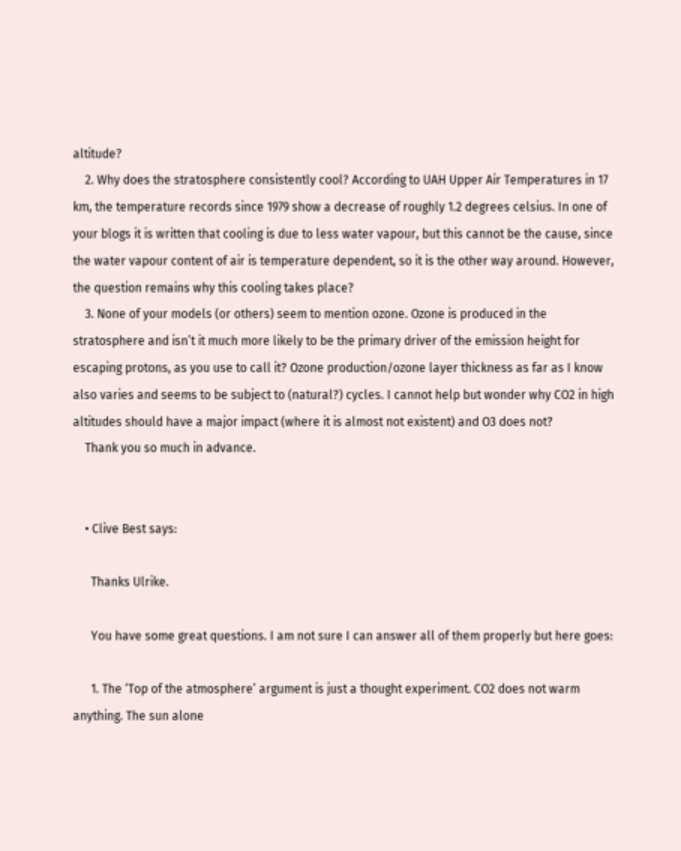altitude?
    2. Why does the stratosphere consistently cool? According to UAH Upper Air Temperatures in 17 km, the temperature records since 1979 show a decrease of roughly 1.2 degrees celsius. In one of your blogs it is written that cooling is due to less water vapour, but this cannot be the cause, since the water vapour content of air is temperature dependent, so it is the other way around. However, the question remains why this cooling takes place?
    3. None of your models (or others) seem to mention ozone. Ozone is produced in the stratosphere and isn’t it much more likely to be the primary driver of the emission height for escaping protons, as you use to call it? Ozone production/ozone layer thickness as far as I know also varies and seems to be subject to (natural?) cycles. I cannot help but wonder why CO2 in high altitudes should have a major impact (where it is almost not existent) and O3 does not?
    Thank you so much in advance.


    • Clive Best says:

      Thanks Ulrike.

      You have some great questions. I am not sure I can answer all of them properly but here goes:

      1. The ‘Top of the atmosphere’ argument is just a thought experiment. CO2 does not warm anything. The sun alone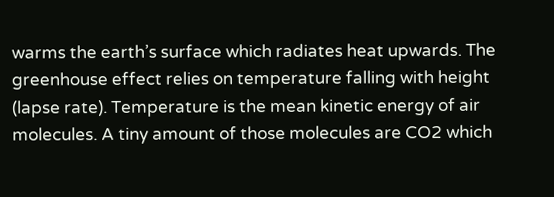warms the earth’s surface which radiates heat upwards. The greenhouse effect relies on temperature falling with height (lapse rate). Temperature is the mean kinetic energy of air molecules. A tiny amount of those molecules are CO2 which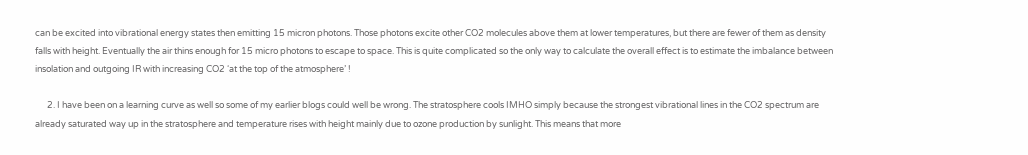can be excited into vibrational energy states then emitting 15 micron photons. Those photons excite other CO2 molecules above them at lower temperatures, but there are fewer of them as density falls with height. Eventually the air thins enough for 15 micro photons to escape to space. This is quite complicated so the only way to calculate the overall effect is to estimate the imbalance between insolation and outgoing IR with increasing CO2 ‘at the top of the atmosphere’ !

      2. I have been on a learning curve as well so some of my earlier blogs could well be wrong. The stratosphere cools IMHO simply because the strongest vibrational lines in the CO2 spectrum are already saturated way up in the stratosphere and temperature rises with height mainly due to ozone production by sunlight. This means that more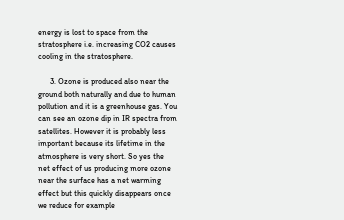energy is lost to space from the stratosphere i.e. increasing CO2 causes cooling in the stratosphere.

      3. Ozone is produced also near the ground both naturally and due to human pollution and it is a greenhouse gas. You can see an ozone dip in IR spectra from satellites. However it is probably less important because its lifetime in the atmosphere is very short. So yes the net effect of us producing more ozone near the surface has a net warming effect but this quickly disappears once we reduce for example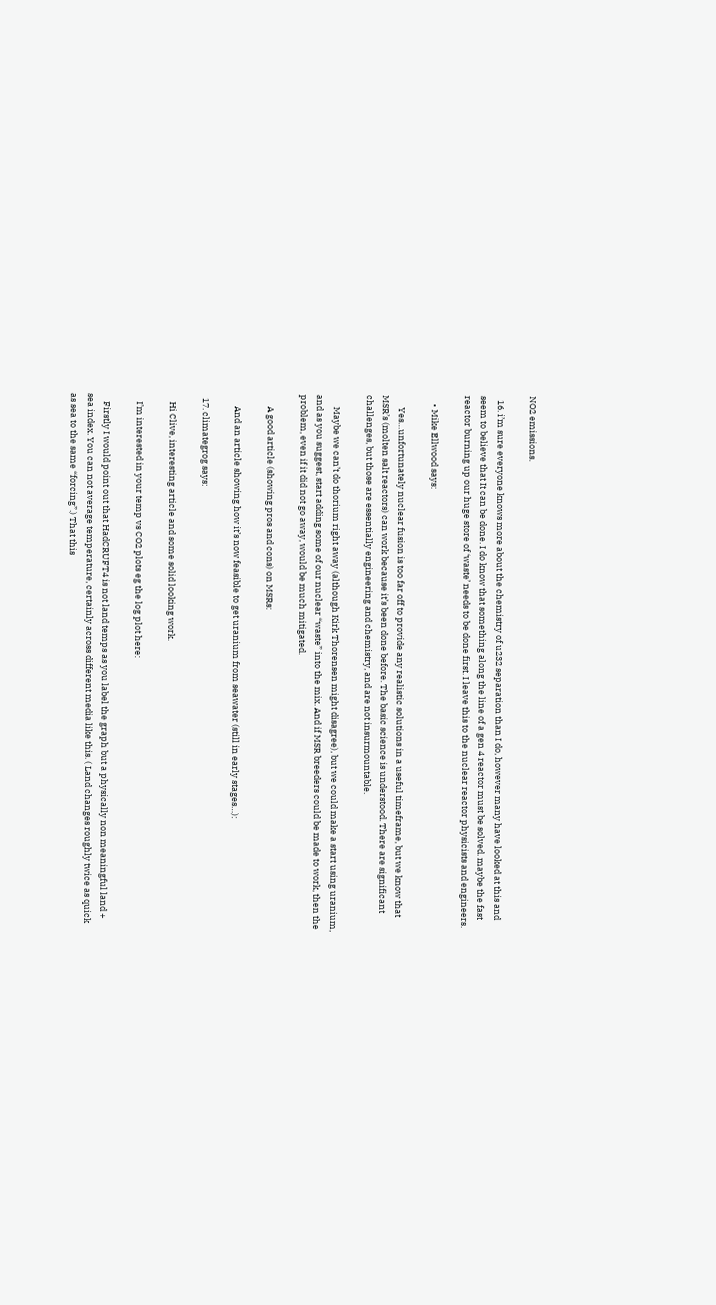NO2 emissions.

  16. i’m sure everyone knows more about the chemistry of u232 separation than I do, however many have looked at this and seem to believe that It can be done. I do know that something along the line of a gen 4 reactor must be solved. maybe the fast reactor burning up our huge store of ‘waste’ needs to be done first. I leave this to the nuclear reactor physicists and engineers.

    • Mike Ellwood says:

      Yes…unfortunately nuclear fusion is too far off to provide any realistic solutions in a useful timeframe, but we know that MSR’s (molten salt reactors) can work because it’s been done before. The basic science is understood. There are significant challenges, but those are essentially engineering and chemistry, and are not insurmountable.

      Maybe we can’t do thorium right away (although Kirk Thorensen might disagree), but we could make a start using uranium, and as you suggest, start adding some of our nuclear “waste” into the mix. And if MSR breeders could be made to work, then the problem, even if it did not go away, would be much mitigated.

      A good article (showing pros and cons) on MSRs:

      And an article showing how it’s now feasible to get uranium from seawater (still in early stages…):

  17. climategrog says:

    Hi Clive, interesting article and some solid looking work.

    I’m interested in your temp vs CO2 plots eg the log plot here:

    Firstly I would point out that HadCRUFT4 is not land temps as you label the graph but a physically non meaningful land + sea index. You can not average temperature, certainly across different media like this. ( Land changes roughly twice as quick as sea to the same “forcing”.) That this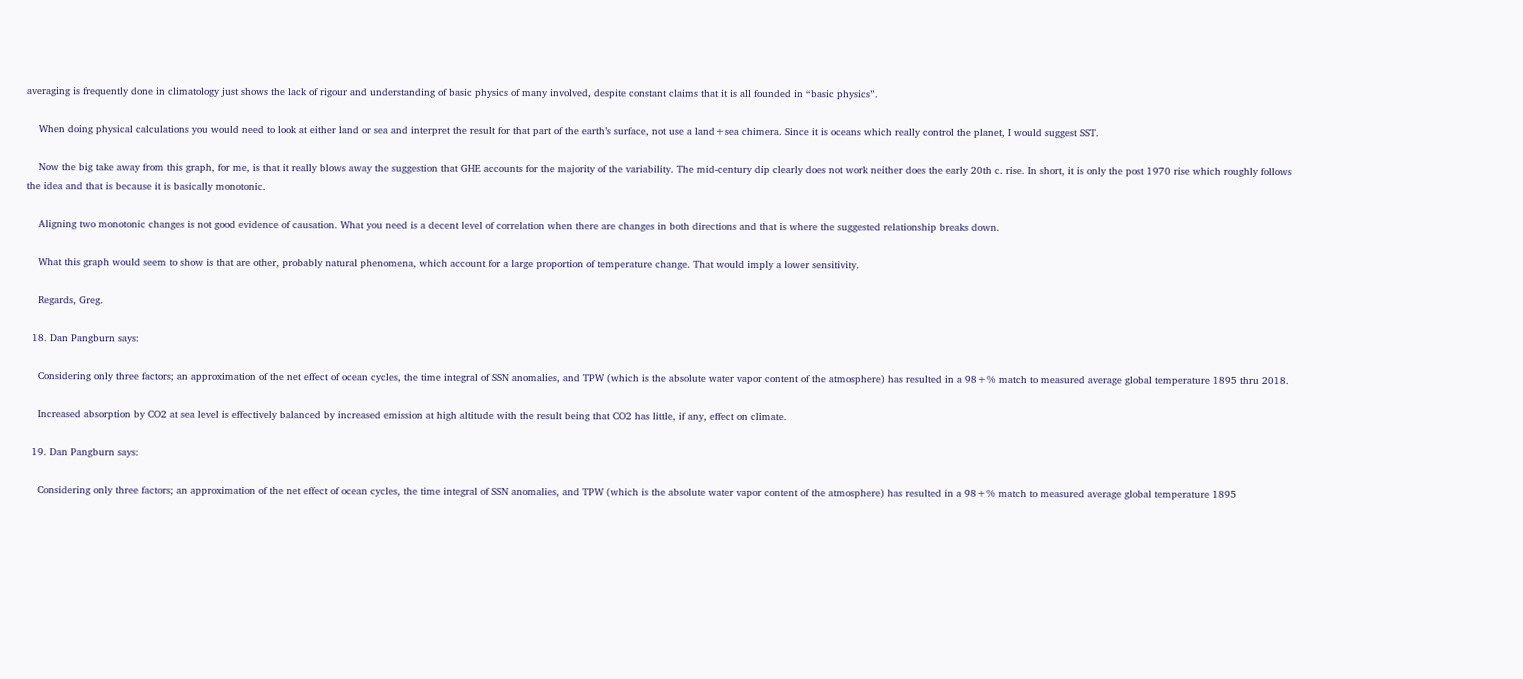averaging is frequently done in climatology just shows the lack of rigour and understanding of basic physics of many involved, despite constant claims that it is all founded in “basic physics”.

    When doing physical calculations you would need to look at either land or sea and interpret the result for that part of the earth’s surface, not use a land+sea chimera. Since it is oceans which really control the planet, I would suggest SST.

    Now the big take away from this graph, for me, is that it really blows away the suggestion that GHE accounts for the majority of the variability. The mid-century dip clearly does not work neither does the early 20th c. rise. In short, it is only the post 1970 rise which roughly follows the idea and that is because it is basically monotonic.

    Aligning two monotonic changes is not good evidence of causation. What you need is a decent level of correlation when there are changes in both directions and that is where the suggested relationship breaks down.

    What this graph would seem to show is that are other, probably natural phenomena, which account for a large proportion of temperature change. That would imply a lower sensitivity.

    Regards, Greg.

  18. Dan Pangburn says:

    Considering only three factors; an approximation of the net effect of ocean cycles, the time integral of SSN anomalies, and TPW (which is the absolute water vapor content of the atmosphere) has resulted in a 98+% match to measured average global temperature 1895 thru 2018.

    Increased absorption by CO2 at sea level is effectively balanced by increased emission at high altitude with the result being that CO2 has little, if any, effect on climate.

  19. Dan Pangburn says:

    Considering only three factors; an approximation of the net effect of ocean cycles, the time integral of SSN anomalies, and TPW (which is the absolute water vapor content of the atmosphere) has resulted in a 98+% match to measured average global temperature 1895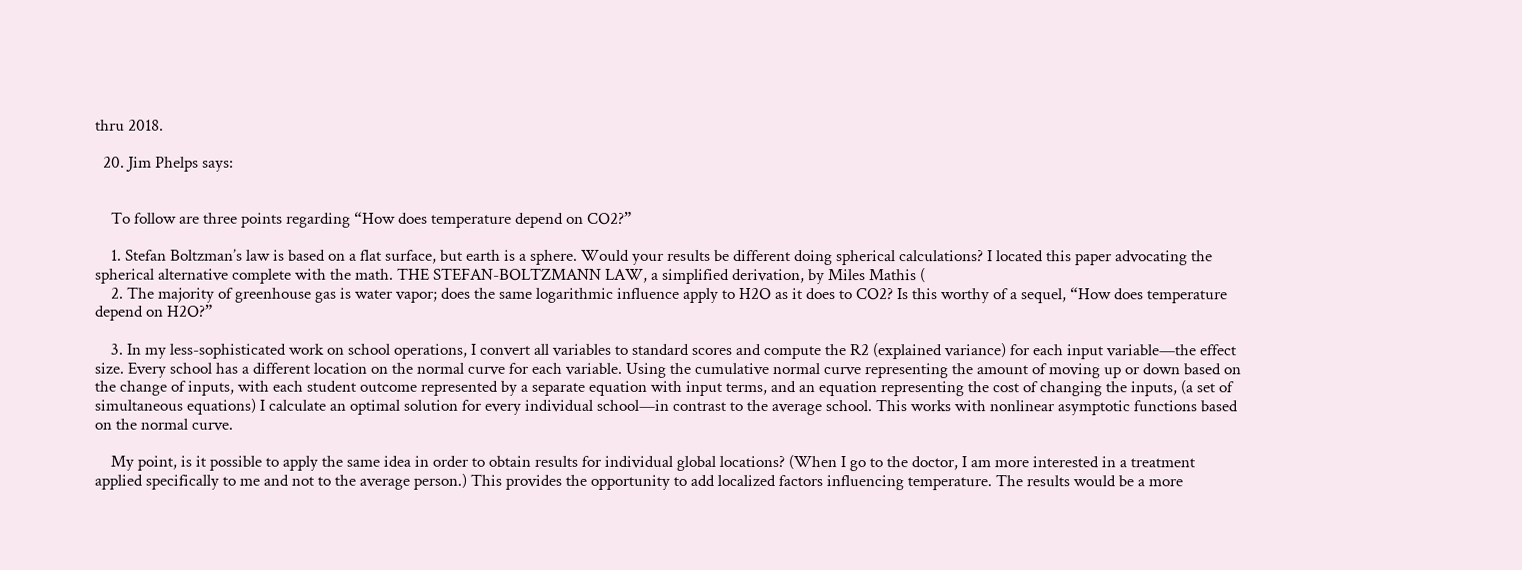thru 2018.

  20. Jim Phelps says:


    To follow are three points regarding “How does temperature depend on CO2?”

    1. Stefan Boltzman’s law is based on a flat surface, but earth is a sphere. Would your results be different doing spherical calculations? I located this paper advocating the spherical alternative complete with the math. THE STEFAN-BOLTZMANN LAW, a simplified derivation, by Miles Mathis (
    2. The majority of greenhouse gas is water vapor; does the same logarithmic influence apply to H2O as it does to CO2? Is this worthy of a sequel, “How does temperature depend on H2O?”

    3. In my less-sophisticated work on school operations, I convert all variables to standard scores and compute the R2 (explained variance) for each input variable—the effect size. Every school has a different location on the normal curve for each variable. Using the cumulative normal curve representing the amount of moving up or down based on the change of inputs, with each student outcome represented by a separate equation with input terms, and an equation representing the cost of changing the inputs, (a set of simultaneous equations) I calculate an optimal solution for every individual school—in contrast to the average school. This works with nonlinear asymptotic functions based on the normal curve.

    My point, is it possible to apply the same idea in order to obtain results for individual global locations? (When I go to the doctor, I am more interested in a treatment applied specifically to me and not to the average person.) This provides the opportunity to add localized factors influencing temperature. The results would be a more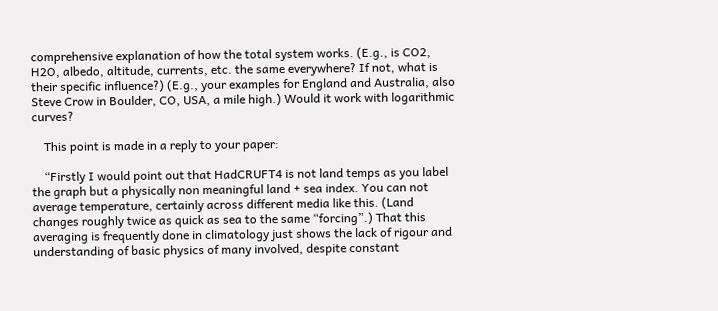comprehensive explanation of how the total system works. (E.g., is CO2, H2O, albedo, altitude, currents, etc. the same everywhere? If not, what is their specific influence?) (E.g., your examples for England and Australia, also Steve Crow in Boulder, CO, USA, a mile high.) Would it work with logarithmic curves?

    This point is made in a reply to your paper:

    “Firstly I would point out that HadCRUFT4 is not land temps as you label the graph but a physically non meaningful land + sea index. You can not average temperature, certainly across different media like this. (Land changes roughly twice as quick as sea to the same “forcing”.) That this averaging is frequently done in climatology just shows the lack of rigour and understanding of basic physics of many involved, despite constant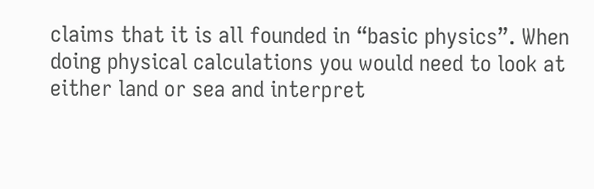claims that it is all founded in “basic physics”. When doing physical calculations you would need to look at either land or sea and interpret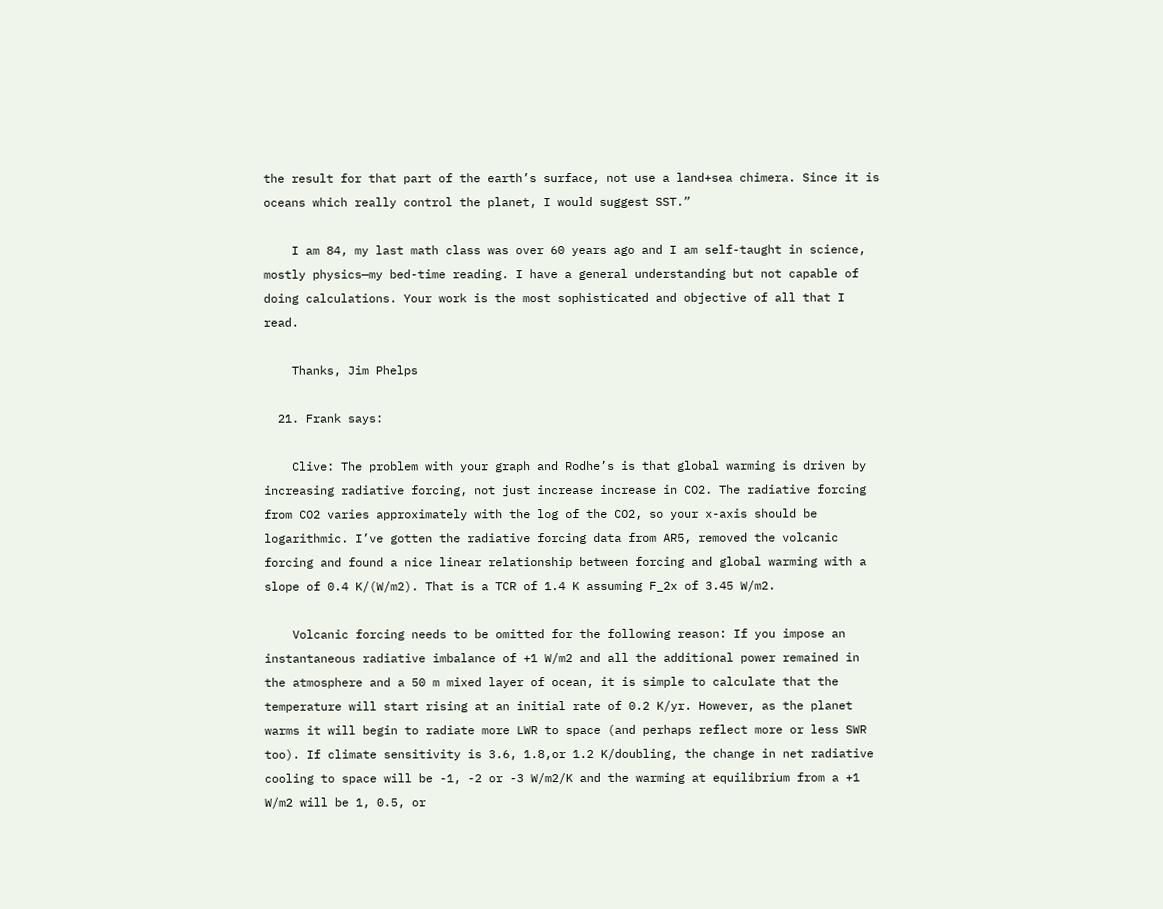the result for that part of the earth’s surface, not use a land+sea chimera. Since it is oceans which really control the planet, I would suggest SST.”

    I am 84, my last math class was over 60 years ago and I am self-taught in science, mostly physics—my bed-time reading. I have a general understanding but not capable of doing calculations. Your work is the most sophisticated and objective of all that I read.

    Thanks, Jim Phelps

  21. Frank says:

    Clive: The problem with your graph and Rodhe’s is that global warming is driven by increasing radiative forcing, not just increase increase in CO2. The radiative forcing from CO2 varies approximately with the log of the CO2, so your x-axis should be logarithmic. I’ve gotten the radiative forcing data from AR5, removed the volcanic forcing and found a nice linear relationship between forcing and global warming with a slope of 0.4 K/(W/m2). That is a TCR of 1.4 K assuming F_2x of 3.45 W/m2.

    Volcanic forcing needs to be omitted for the following reason: If you impose an instantaneous radiative imbalance of +1 W/m2 and all the additional power remained in the atmosphere and a 50 m mixed layer of ocean, it is simple to calculate that the temperature will start rising at an initial rate of 0.2 K/yr. However, as the planet warms it will begin to radiate more LWR to space (and perhaps reflect more or less SWR too). If climate sensitivity is 3.6, 1.8,or 1.2 K/doubling, the change in net radiative cooling to space will be -1, -2 or -3 W/m2/K and the warming at equilibrium from a +1 W/m2 will be 1, 0.5, or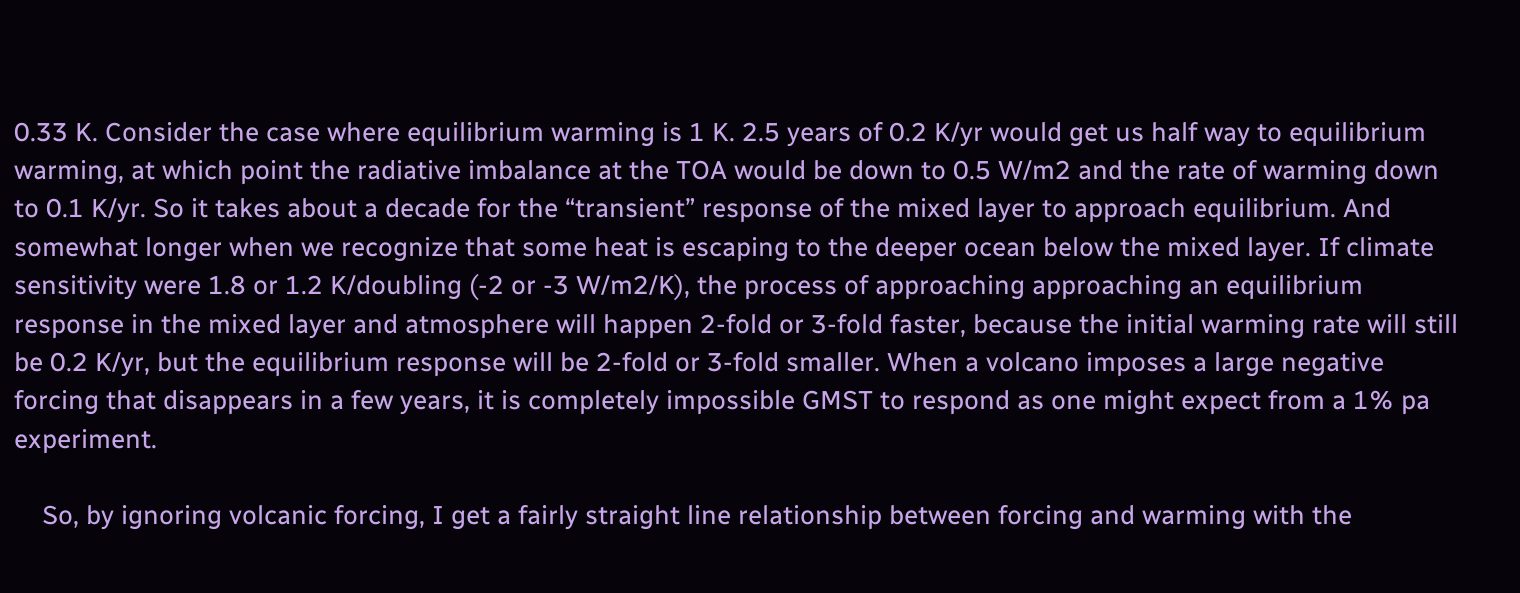0.33 K. Consider the case where equilibrium warming is 1 K. 2.5 years of 0.2 K/yr would get us half way to equilibrium warming, at which point the radiative imbalance at the TOA would be down to 0.5 W/m2 and the rate of warming down to 0.1 K/yr. So it takes about a decade for the “transient” response of the mixed layer to approach equilibrium. And somewhat longer when we recognize that some heat is escaping to the deeper ocean below the mixed layer. If climate sensitivity were 1.8 or 1.2 K/doubling (-2 or -3 W/m2/K), the process of approaching approaching an equilibrium response in the mixed layer and atmosphere will happen 2-fold or 3-fold faster, because the initial warming rate will still be 0.2 K/yr, but the equilibrium response will be 2-fold or 3-fold smaller. When a volcano imposes a large negative forcing that disappears in a few years, it is completely impossible GMST to respond as one might expect from a 1% pa experiment.

    So, by ignoring volcanic forcing, I get a fairly straight line relationship between forcing and warming with the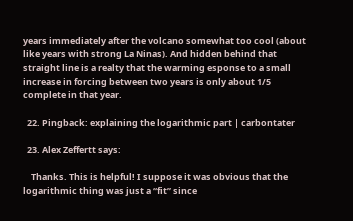years immediately after the volcano somewhat too cool (about like years with strong La Ninas). And hidden behind that straight line is a realty that the warming esponse to a small increase in forcing between two years is only about 1/5 complete in that year.

  22. Pingback: explaining the logarithmic part | carbontater

  23. Alex Zeffertt says:

    Thanks. This is helpful! I suppose it was obvious that the logarithmic thing was just a “fit” since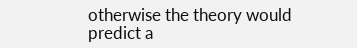otherwise the theory would predict a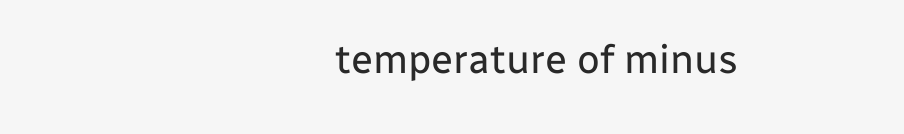temperature of minus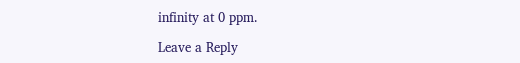infinity at 0 ppm.

Leave a Reply